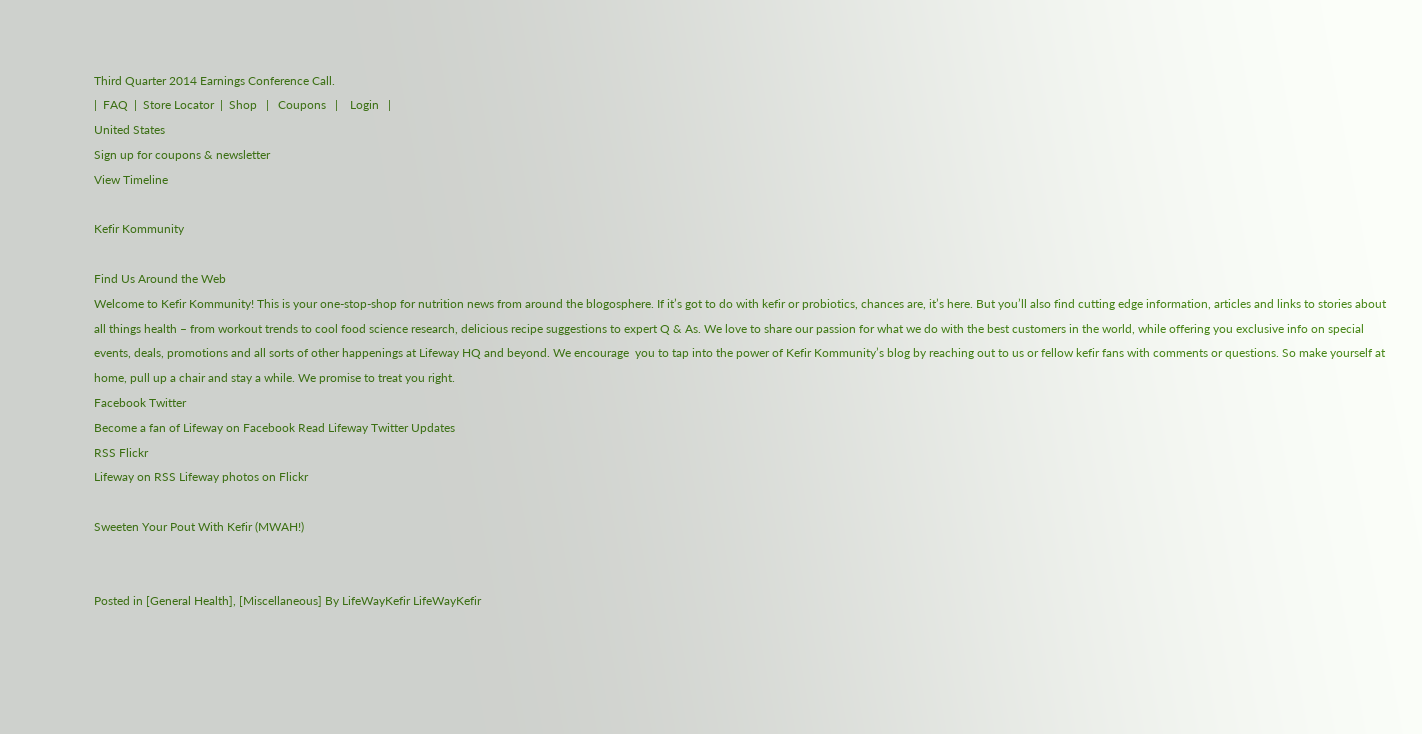Third Quarter 2014 Earnings Conference Call.
|  FAQ  |  Store Locator  |  Shop   |   Coupons   |    Login   |
United States
Sign up for coupons & newsletter
View Timeline

Kefir Kommunity

Find Us Around the Web
Welcome to Kefir Kommunity! This is your one-stop-shop for nutrition news from around the blogosphere. If it’s got to do with kefir or probiotics, chances are, it’s here. But you’ll also find cutting edge information, articles and links to stories about all things health – from workout trends to cool food science research, delicious recipe suggestions to expert Q & As. We love to share our passion for what we do with the best customers in the world, while offering you exclusive info on special events, deals, promotions and all sorts of other happenings at Lifeway HQ and beyond. We encourage  you to tap into the power of Kefir Kommunity’s blog by reaching out to us or fellow kefir fans with comments or questions. So make yourself at home, pull up a chair and stay a while. We promise to treat you right.
Facebook Twitter
Become a fan of Lifeway on Facebook Read Lifeway Twitter Updates
RSS Flickr
Lifeway on RSS Lifeway photos on Flickr

Sweeten Your Pout With Kefir (MWAH!)


Posted in [General Health], [Miscellaneous] By LifeWayKefir LifeWayKefir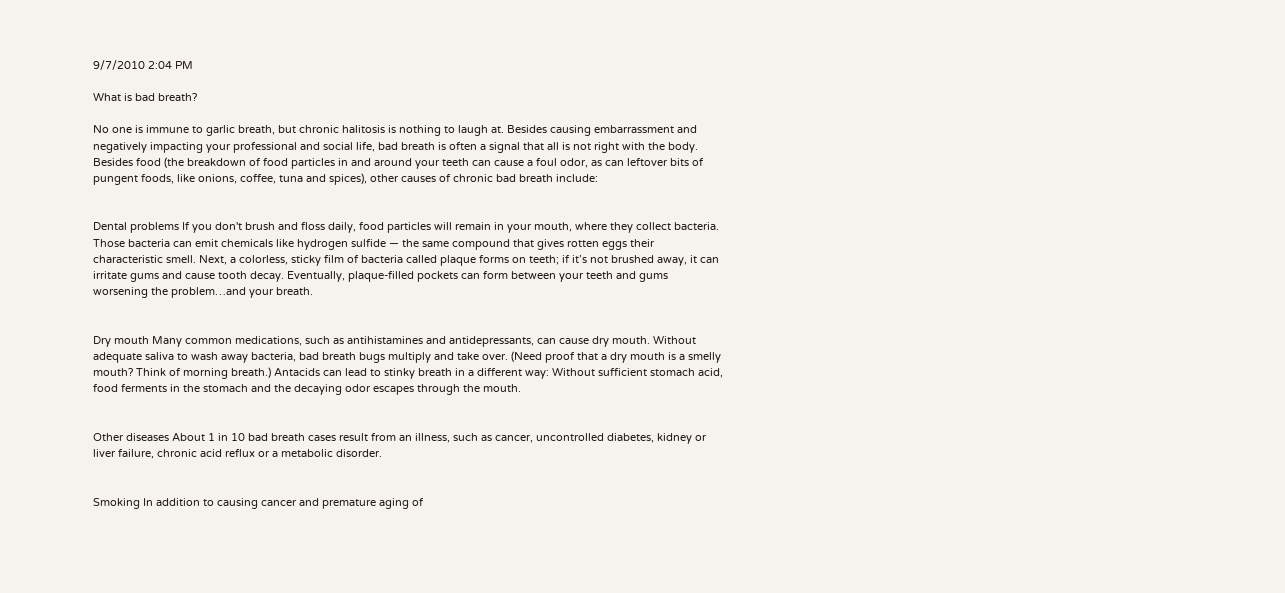9/7/2010 2:04 PM

What is bad breath?

No one is immune to garlic breath, but chronic halitosis is nothing to laugh at. Besides causing embarrassment and negatively impacting your professional and social life, bad breath is often a signal that all is not right with the body. Besides food (the breakdown of food particles in and around your teeth can cause a foul odor, as can leftover bits of pungent foods, like onions, coffee, tuna and spices), other causes of chronic bad breath include:


Dental problems If you don't brush and floss daily, food particles will remain in your mouth, where they collect bacteria. Those bacteria can emit chemicals like hydrogen sulfide — the same compound that gives rotten eggs their characteristic smell. Next, a colorless, sticky film of bacteria called plaque forms on teeth; if it’s not brushed away, it can irritate gums and cause tooth decay. Eventually, plaque-filled pockets can form between your teeth and gums worsening the problem…and your breath.


Dry mouth Many common medications, such as antihistamines and antidepressants, can cause dry mouth. Without adequate saliva to wash away bacteria, bad breath bugs multiply and take over. (Need proof that a dry mouth is a smelly mouth? Think of morning breath.) Antacids can lead to stinky breath in a different way: Without sufficient stomach acid, food ferments in the stomach and the decaying odor escapes through the mouth.


Other diseases About 1 in 10 bad breath cases result from an illness, such as cancer, uncontrolled diabetes, kidney or liver failure, chronic acid reflux or a metabolic disorder.


Smoking In addition to causing cancer and premature aging of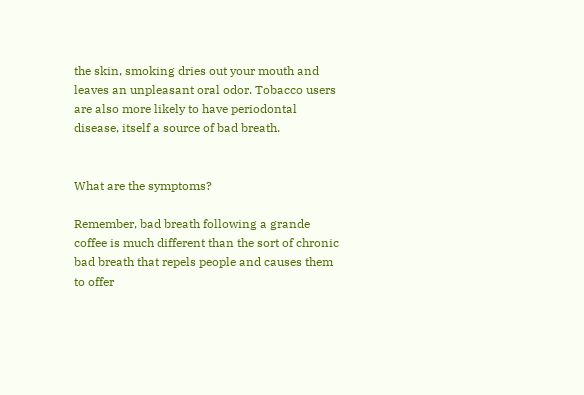the skin, smoking dries out your mouth and leaves an unpleasant oral odor. Tobacco users are also more likely to have periodontal disease, itself a source of bad breath.


What are the symptoms?

Remember, bad breath following a grande coffee is much different than the sort of chronic bad breath that repels people and causes them to offer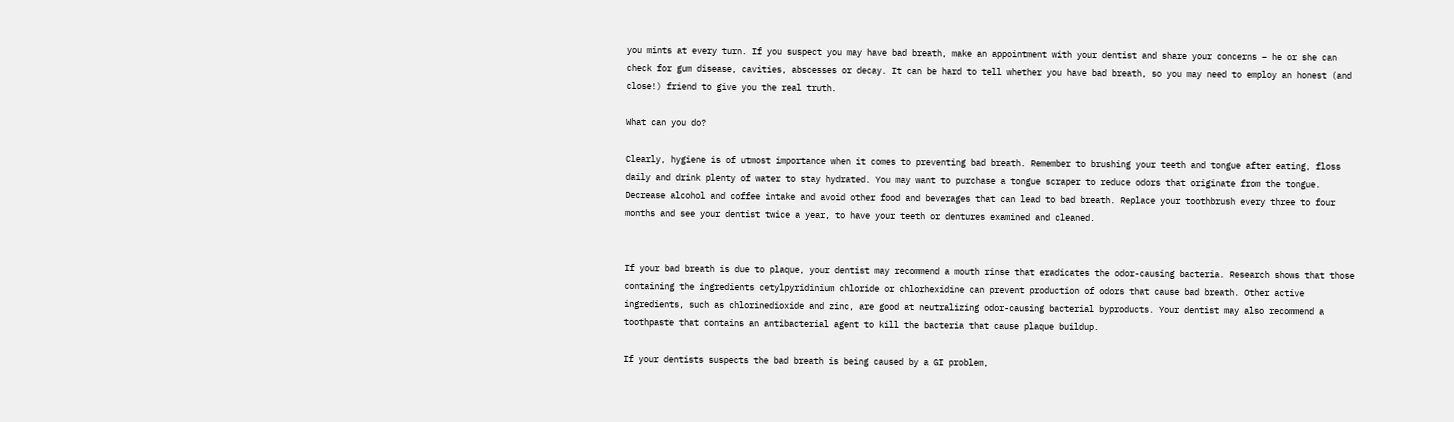you mints at every turn. If you suspect you may have bad breath, make an appointment with your dentist and share your concerns – he or she can check for gum disease, cavities, abscesses or decay. It can be hard to tell whether you have bad breath, so you may need to employ an honest (and close!) friend to give you the real truth.

What can you do?

Clearly, hygiene is of utmost importance when it comes to preventing bad breath. Remember to brushing your teeth and tongue after eating, floss daily and drink plenty of water to stay hydrated. You may want to purchase a tongue scraper to reduce odors that originate from the tongue. Decrease alcohol and coffee intake and avoid other food and beverages that can lead to bad breath. Replace your toothbrush every three to four months and see your dentist twice a year, to have your teeth or dentures examined and cleaned.


If your bad breath is due to plaque, your dentist may recommend a mouth rinse that eradicates the odor-causing bacteria. Research shows that those containing the ingredients cetylpyridinium chloride or chlorhexidine can prevent production of odors that cause bad breath. Other active ingredients, such as chlorinedioxide and zinc, are good at neutralizing odor-causing bacterial byproducts. Your dentist may also recommend a toothpaste that contains an antibacterial agent to kill the bacteria that cause plaque buildup.

If your dentists suspects the bad breath is being caused by a GI problem,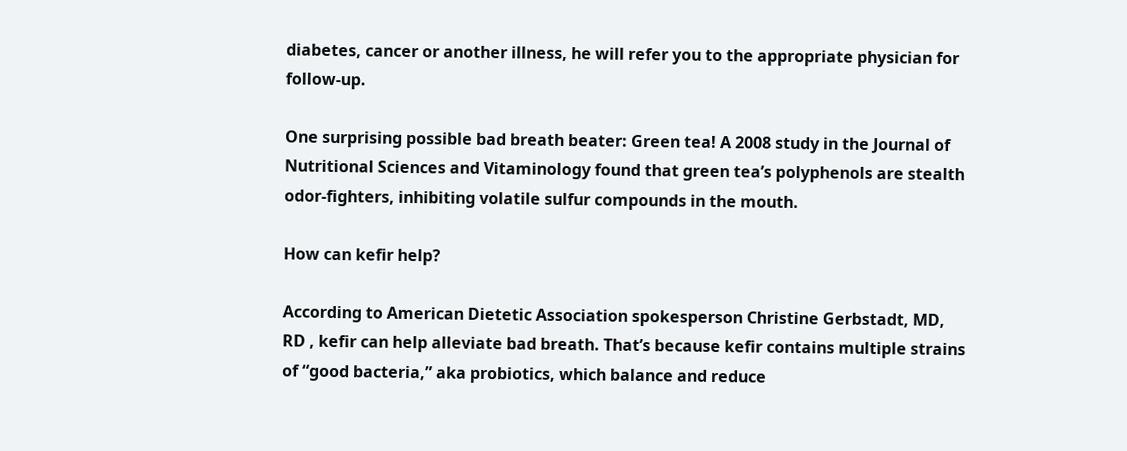diabetes, cancer or another illness, he will refer you to the appropriate physician for follow-up.

One surprising possible bad breath beater: Green tea! A 2008 study in the Journal of Nutritional Sciences and Vitaminology found that green tea’s polyphenols are stealth odor-fighters, inhibiting volatile sulfur compounds in the mouth.

How can kefir help?

According to American Dietetic Association spokesperson Christine Gerbstadt, MD, RD , kefir can help alleviate bad breath. That’s because kefir contains multiple strains of “good bacteria,” aka probiotics, which balance and reduce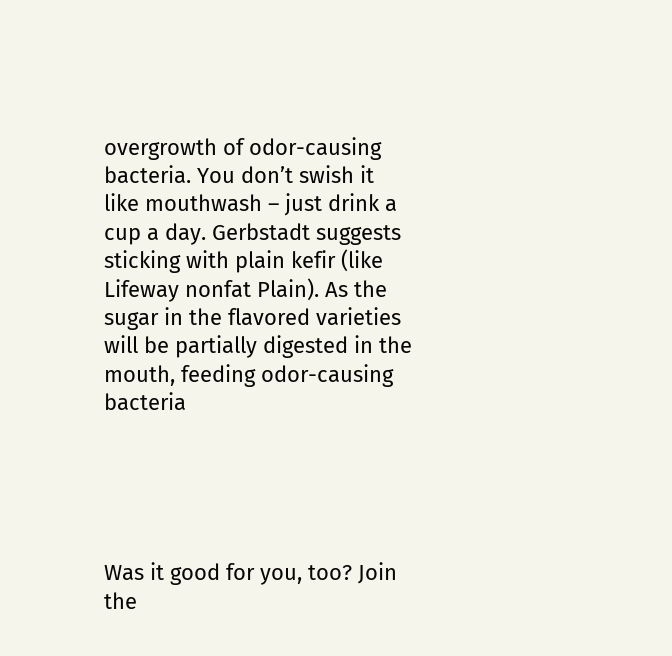overgrowth of odor-causing bacteria. You don’t swish it like mouthwash – just drink a cup a day. Gerbstadt suggests sticking with plain kefir (like Lifeway nonfat Plain). As the sugar in the flavored varieties will be partially digested in the mouth, feeding odor-causing bacteria





Was it good for you, too? Join the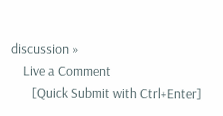discussion »
    Live a Comment
       [Quick Submit with Ctrl+Enter]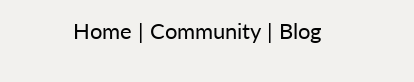Home | Community | Blog